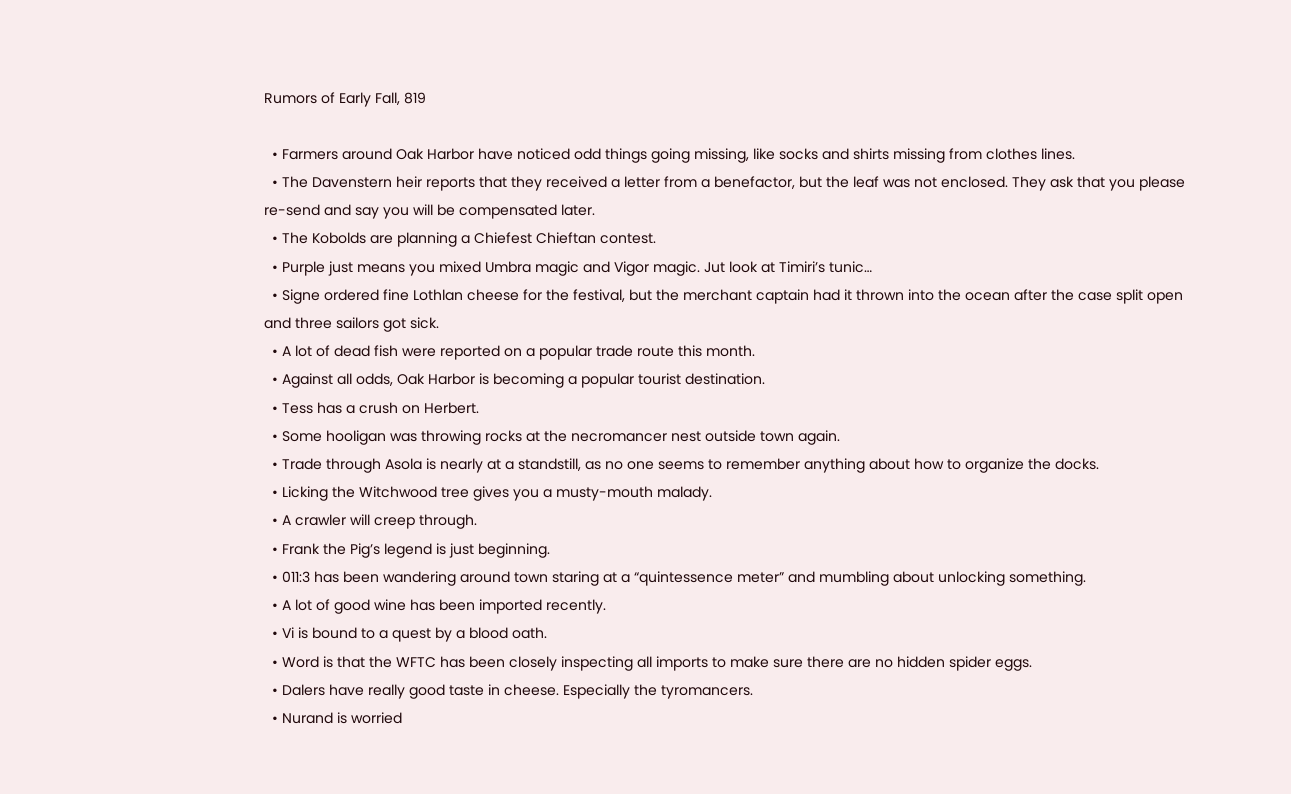Rumors of Early Fall, 819

  • Farmers around Oak Harbor have noticed odd things going missing, like socks and shirts missing from clothes lines.
  • The Davenstern heir reports that they received a letter from a benefactor, but the leaf was not enclosed. They ask that you please re-send and say you will be compensated later.
  • The Kobolds are planning a Chiefest Chieftan contest.
  • Purple just means you mixed Umbra magic and Vigor magic. Jut look at Timiri’s tunic…
  • Signe ordered fine Lothlan cheese for the festival, but the merchant captain had it thrown into the ocean after the case split open and three sailors got sick.
  • A lot of dead fish were reported on a popular trade route this month.
  • Against all odds, Oak Harbor is becoming a popular tourist destination.
  • Tess has a crush on Herbert.
  • Some hooligan was throwing rocks at the necromancer nest outside town again.
  • Trade through Asola is nearly at a standstill, as no one seems to remember anything about how to organize the docks.
  • Licking the Witchwood tree gives you a musty-mouth malady.
  • A crawler will creep through.
  • Frank the Pig’s legend is just beginning.
  • 011:3 has been wandering around town staring at a “quintessence meter” and mumbling about unlocking something.
  • A lot of good wine has been imported recently.
  • Vi is bound to a quest by a blood oath.
  • Word is that the WFTC has been closely inspecting all imports to make sure there are no hidden spider eggs.
  • Dalers have really good taste in cheese. Especially the tyromancers.
  • Nurand is worried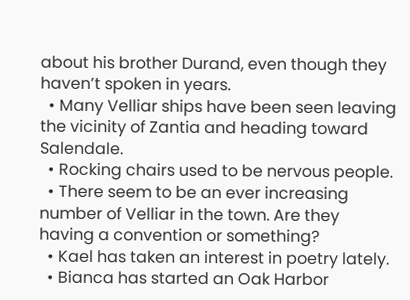about his brother Durand, even though they haven’t spoken in years.
  • Many Velliar ships have been seen leaving the vicinity of Zantia and heading toward Salendale.
  • Rocking chairs used to be nervous people.
  • There seem to be an ever increasing number of Velliar in the town. Are they having a convention or something?
  • Kael has taken an interest in poetry lately.
  • Bianca has started an Oak Harbor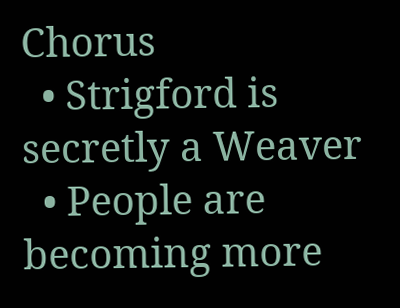Chorus
  • Strigford is secretly a Weaver
  • People are becoming more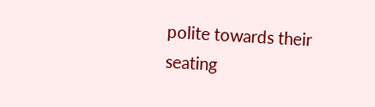polite towards their seating